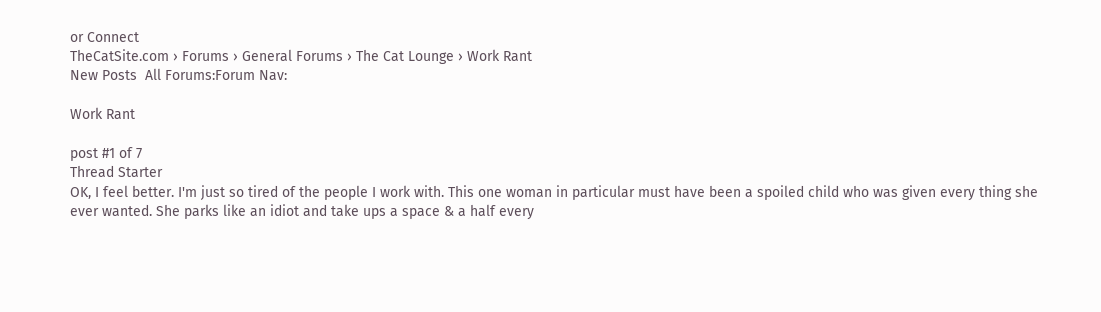or Connect
TheCatSite.com › Forums › General Forums › The Cat Lounge › Work Rant
New Posts  All Forums:Forum Nav:

Work Rant

post #1 of 7
Thread Starter
OK, I feel better. I'm just so tired of the people I work with. This one woman in particular must have been a spoiled child who was given every thing she ever wanted. She parks like an idiot and take ups a space & a half every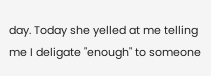day. Today she yelled at me telling me I deligate "enough" to someone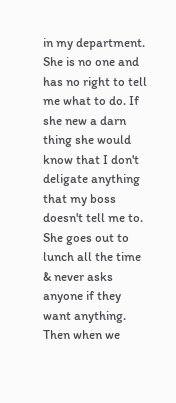in my department. She is no one and has no right to tell me what to do. If she new a darn thing she would know that I don't deligate anything that my boss doesn't tell me to. She goes out to lunch all the time & never asks anyone if they want anything. Then when we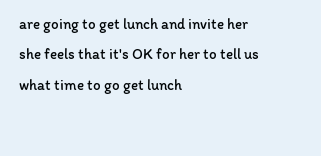are going to get lunch and invite her she feels that it's OK for her to tell us what time to go get lunch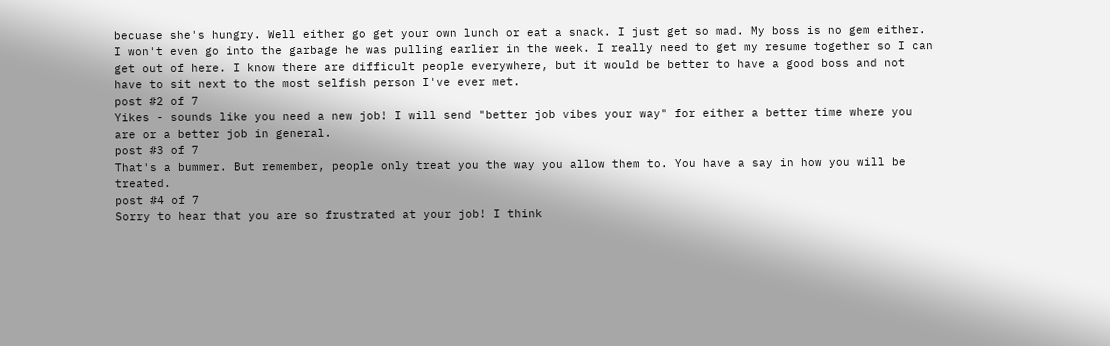becuase she's hungry. Well either go get your own lunch or eat a snack. I just get so mad. My boss is no gem either. I won't even go into the garbage he was pulling earlier in the week. I really need to get my resume together so I can get out of here. I know there are difficult people everywhere, but it would be better to have a good boss and not have to sit next to the most selfish person I've ever met.
post #2 of 7
Yikes - sounds like you need a new job! I will send "better job vibes your way" for either a better time where you are or a better job in general.
post #3 of 7
That's a bummer. But remember, people only treat you the way you allow them to. You have a say in how you will be treated.
post #4 of 7
Sorry to hear that you are so frustrated at your job! I think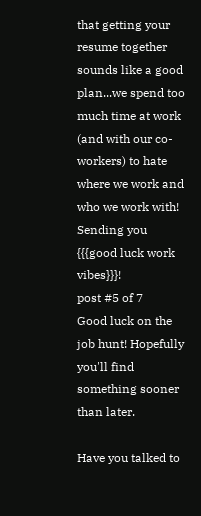that getting your resume together sounds like a good plan...we spend too much time at work (and with our co-workers) to hate where we work and who we work with! Sending you {{{good luck work vibes}}}!
post #5 of 7
Good luck on the job hunt! Hopefully you'll find something sooner than later.

Have you talked to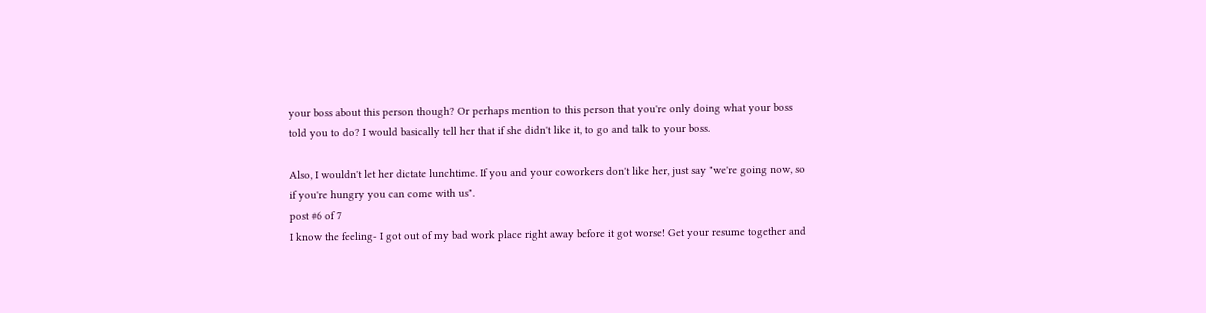your boss about this person though? Or perhaps mention to this person that you're only doing what your boss told you to do? I would basically tell her that if she didn't like it, to go and talk to your boss.

Also, I wouldn't let her dictate lunchtime. If you and your coworkers don't like her, just say "we're going now, so if you're hungry you can come with us".
post #6 of 7
I know the feeling- I got out of my bad work place right away before it got worse! Get your resume together and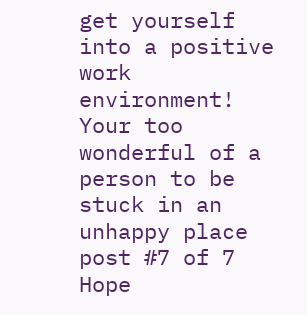get yourself into a positive work environment! Your too wonderful of a person to be stuck in an unhappy place
post #7 of 7
Hope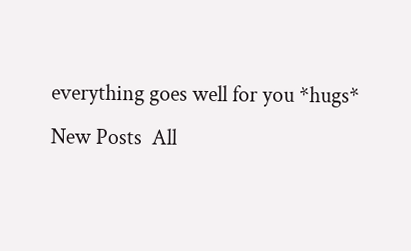everything goes well for you *hugs*
New Posts  All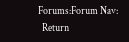Forums:Forum Nav:
  Return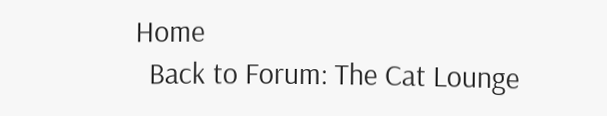Home
  Back to Forum: The Cat Lounge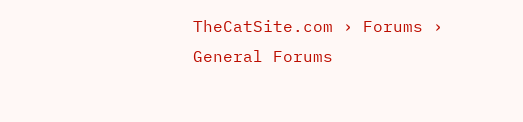TheCatSite.com › Forums › General Forums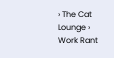› The Cat Lounge › Work Rant